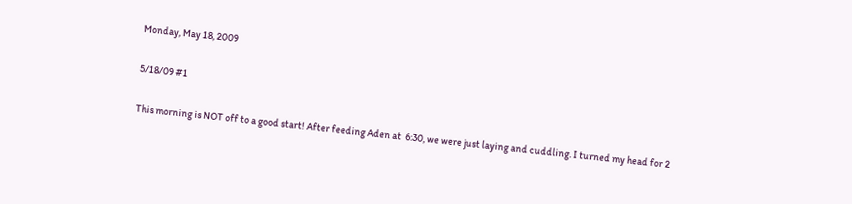Monday, May 18, 2009

5/18/09 #1

This morning is NOT off to a good start! After feeding Aden at  6:30, we were just laying and cuddling. I turned my head for 2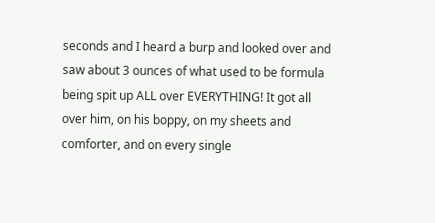seconds and I heard a burp and looked over and saw about 3 ounces of what used to be formula being spit up ALL over EVERYTHING! It got all over him, on his boppy, on my sheets and comforter, and on every single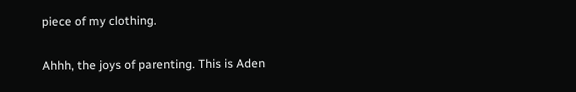piece of my clothing.

Ahhh, the joys of parenting. This is Aden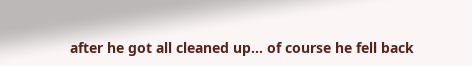after he got all cleaned up... of course he fell back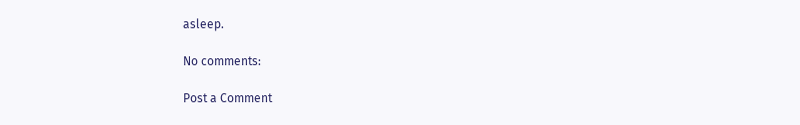asleep.

No comments:

Post a Comment